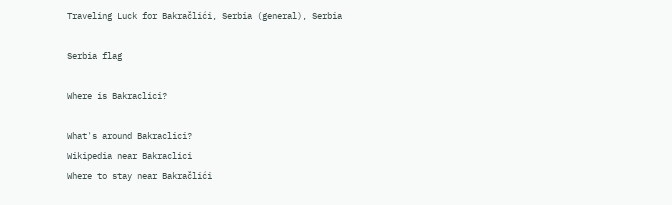Traveling Luck for Bakračlići, Serbia (general), Serbia

Serbia flag

Where is Bakraclici?

What's around Bakraclici?
Wikipedia near Bakraclici
Where to stay near Bakračlići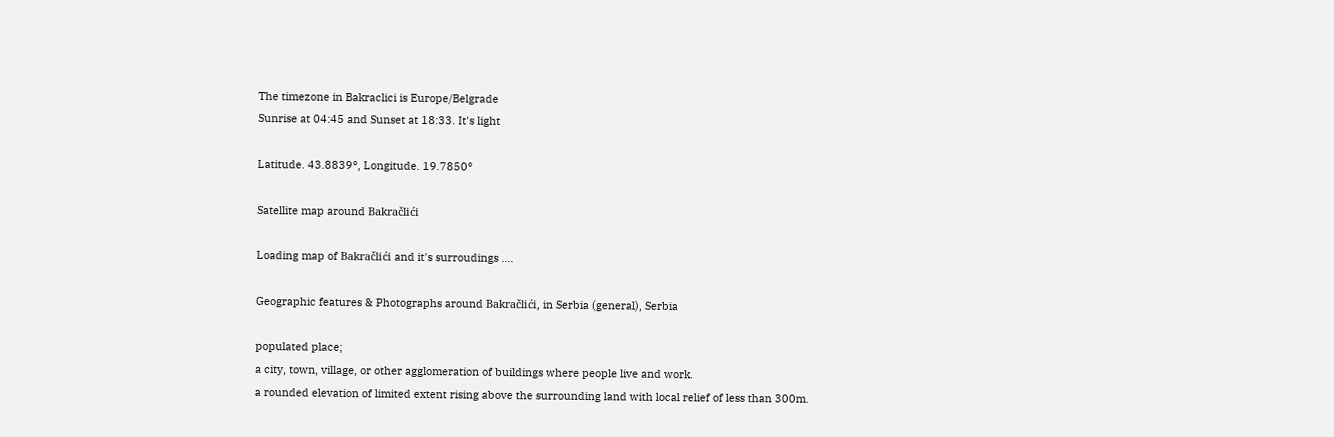The timezone in Bakraclici is Europe/Belgrade
Sunrise at 04:45 and Sunset at 18:33. It's light

Latitude. 43.8839°, Longitude. 19.7850°

Satellite map around Bakračlići

Loading map of Bakračlići and it's surroudings ....

Geographic features & Photographs around Bakračlići, in Serbia (general), Serbia

populated place;
a city, town, village, or other agglomeration of buildings where people live and work.
a rounded elevation of limited extent rising above the surrounding land with local relief of less than 300m.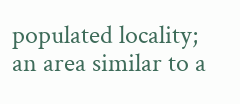populated locality;
an area similar to a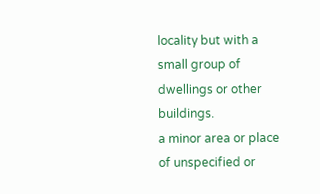locality but with a small group of dwellings or other buildings.
a minor area or place of unspecified or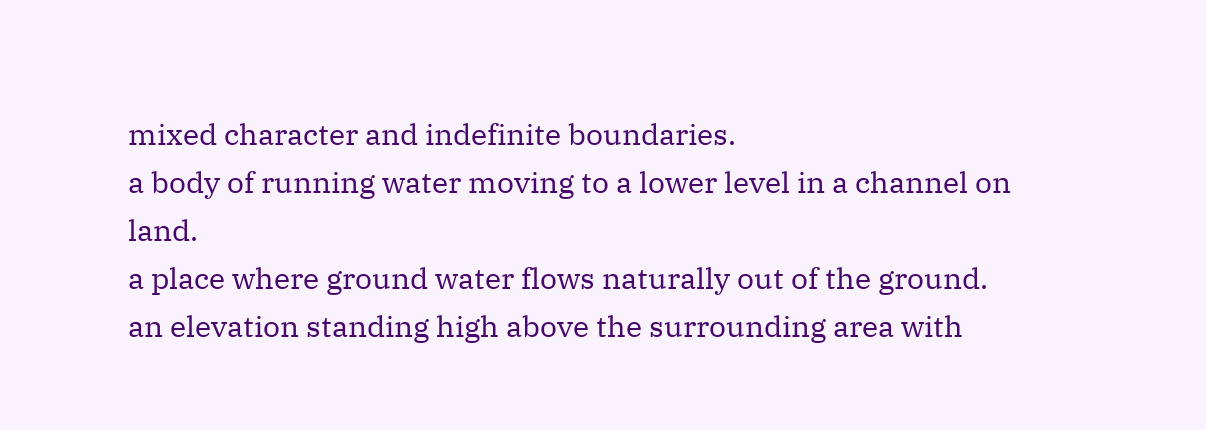mixed character and indefinite boundaries.
a body of running water moving to a lower level in a channel on land.
a place where ground water flows naturally out of the ground.
an elevation standing high above the surrounding area with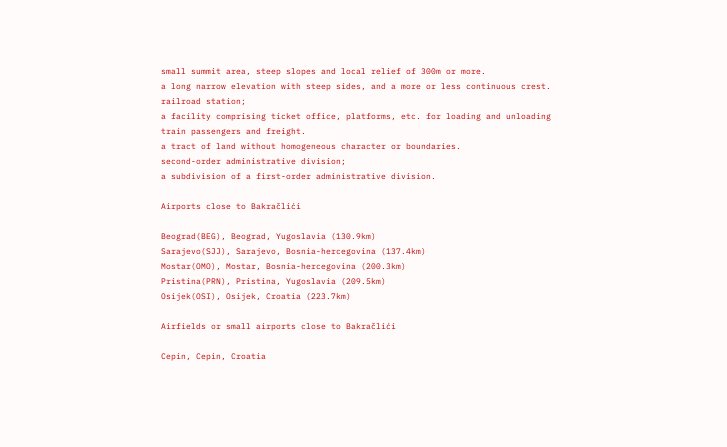small summit area, steep slopes and local relief of 300m or more.
a long narrow elevation with steep sides, and a more or less continuous crest.
railroad station;
a facility comprising ticket office, platforms, etc. for loading and unloading train passengers and freight.
a tract of land without homogeneous character or boundaries.
second-order administrative division;
a subdivision of a first-order administrative division.

Airports close to Bakračlići

Beograd(BEG), Beograd, Yugoslavia (130.9km)
Sarajevo(SJJ), Sarajevo, Bosnia-hercegovina (137.4km)
Mostar(OMO), Mostar, Bosnia-hercegovina (200.3km)
Pristina(PRN), Pristina, Yugoslavia (209.5km)
Osijek(OSI), Osijek, Croatia (223.7km)

Airfields or small airports close to Bakračlići

Cepin, Cepin, Croatia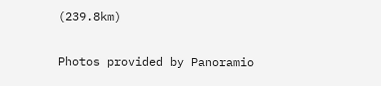(239.8km)

Photos provided by Panoramio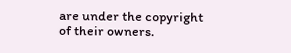are under the copyright of their owners.